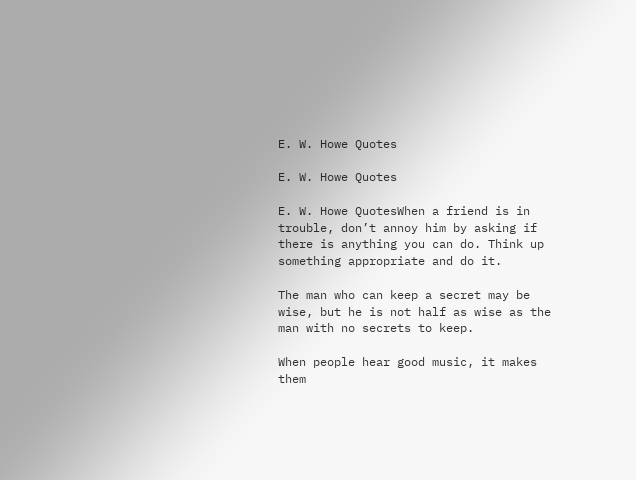E. W. Howe Quotes

E. W. Howe Quotes

E. W. Howe QuotesWhen a friend is in trouble, don’t annoy him by asking if there is anything you can do. Think up something appropriate and do it.

The man who can keep a secret may be wise, but he is not half as wise as the man with no secrets to keep.

When people hear good music, it makes them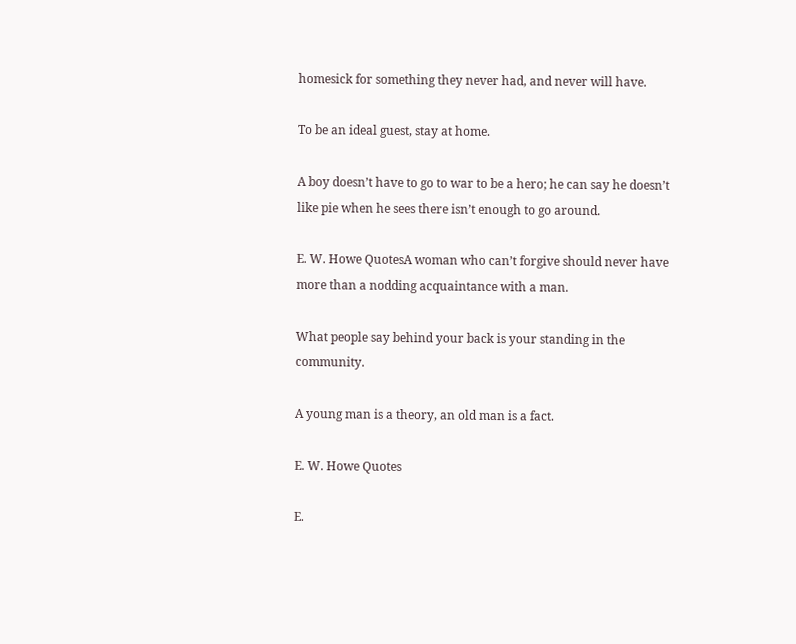homesick for something they never had, and never will have.

To be an ideal guest, stay at home.

A boy doesn’t have to go to war to be a hero; he can say he doesn’t like pie when he sees there isn’t enough to go around.

E. W. Howe QuotesA woman who can’t forgive should never have more than a nodding acquaintance with a man.

What people say behind your back is your standing in the community.

A young man is a theory, an old man is a fact.

E. W. Howe Quotes

E.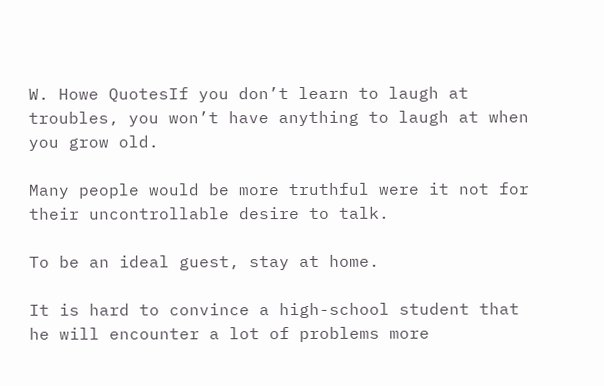W. Howe QuotesIf you don’t learn to laugh at troubles, you won’t have anything to laugh at when you grow old.

Many people would be more truthful were it not for their uncontrollable desire to talk.

To be an ideal guest, stay at home.

It is hard to convince a high-school student that he will encounter a lot of problems more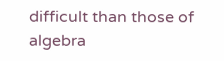difficult than those of algebra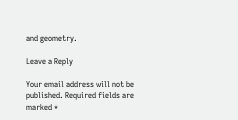and geometry.

Leave a Reply

Your email address will not be published. Required fields are marked *